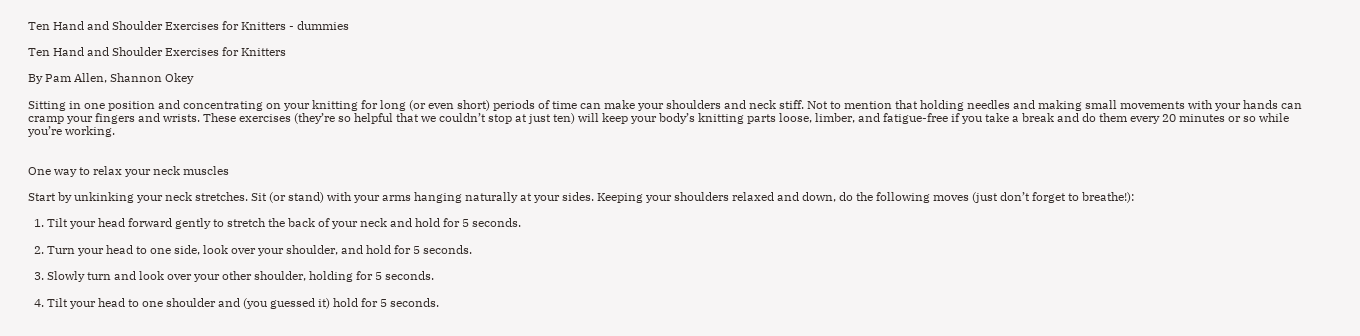Ten Hand and Shoulder Exercises for Knitters - dummies

Ten Hand and Shoulder Exercises for Knitters

By Pam Allen, Shannon Okey

Sitting in one position and concentrating on your knitting for long (or even short) periods of time can make your shoulders and neck stiff. Not to mention that holding needles and making small movements with your hands can cramp your fingers and wrists. These exercises (they’re so helpful that we couldn’t stop at just ten) will keep your body’s knitting parts loose, limber, and fatigue-free if you take a break and do them every 20 minutes or so while you’re working.


One way to relax your neck muscles

Start by unkinking your neck stretches. Sit (or stand) with your arms hanging naturally at your sides. Keeping your shoulders relaxed and down, do the following moves (just don’t forget to breathe!):

  1. Tilt your head forward gently to stretch the back of your neck and hold for 5 seconds.

  2. Turn your head to one side, look over your shoulder, and hold for 5 seconds.

  3. Slowly turn and look over your other shoulder, holding for 5 seconds.

  4. Tilt your head to one shoulder and (you guessed it) hold for 5 seconds.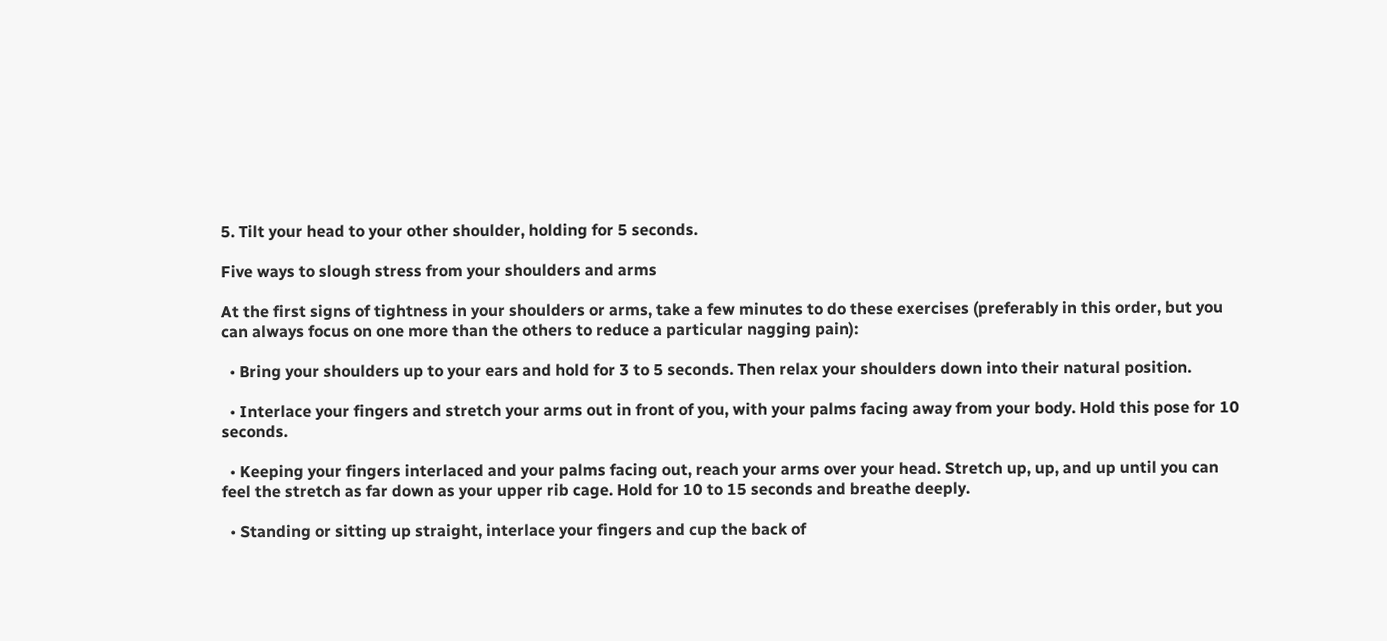5. Tilt your head to your other shoulder, holding for 5 seconds.

Five ways to slough stress from your shoulders and arms

At the first signs of tightness in your shoulders or arms, take a few minutes to do these exercises (preferably in this order, but you can always focus on one more than the others to reduce a particular nagging pain):

  • Bring your shoulders up to your ears and hold for 3 to 5 seconds. Then relax your shoulders down into their natural position.

  • Interlace your fingers and stretch your arms out in front of you, with your palms facing away from your body. Hold this pose for 10 seconds.

  • Keeping your fingers interlaced and your palms facing out, reach your arms over your head. Stretch up, up, and up until you can feel the stretch as far down as your upper rib cage. Hold for 10 to 15 seconds and breathe deeply.

  • Standing or sitting up straight, interlace your fingers and cup the back of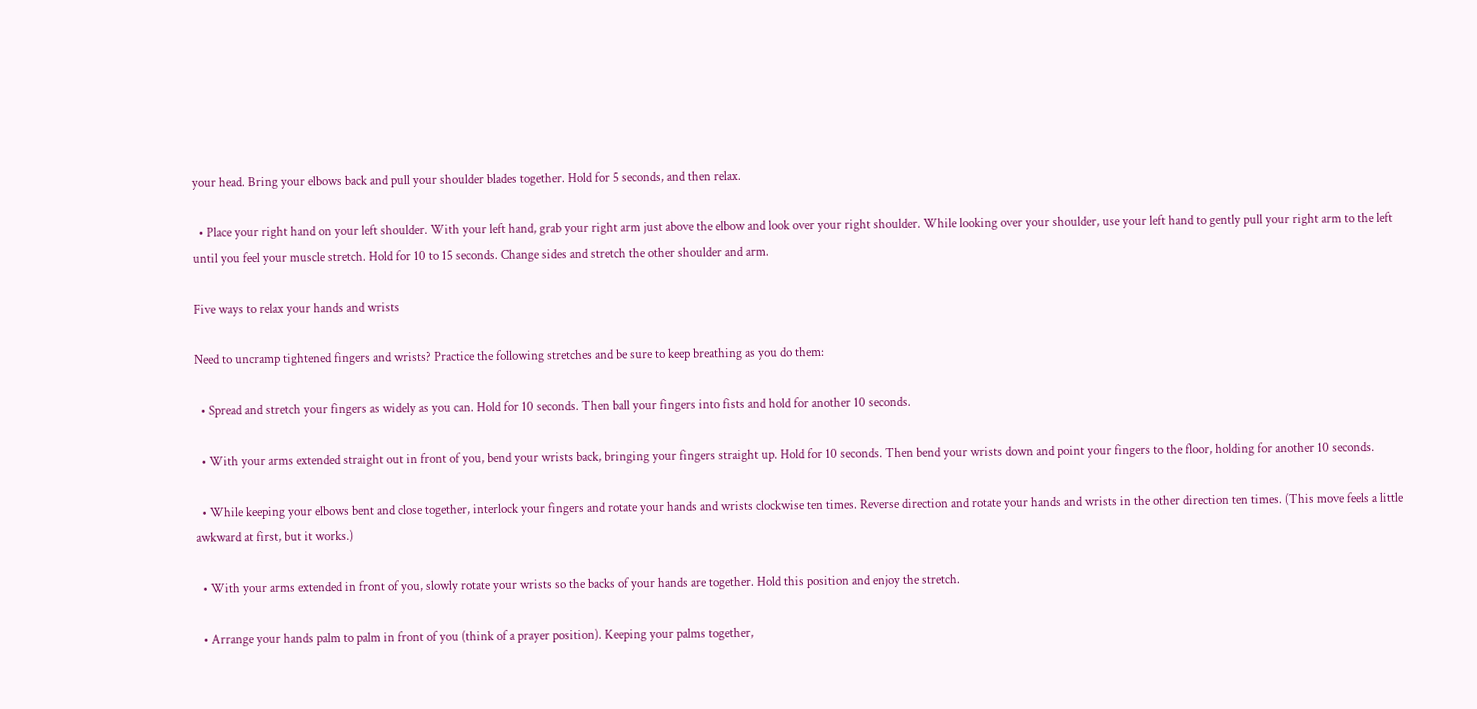your head. Bring your elbows back and pull your shoulder blades together. Hold for 5 seconds, and then relax.

  • Place your right hand on your left shoulder. With your left hand, grab your right arm just above the elbow and look over your right shoulder. While looking over your shoulder, use your left hand to gently pull your right arm to the left until you feel your muscle stretch. Hold for 10 to 15 seconds. Change sides and stretch the other shoulder and arm.

Five ways to relax your hands and wrists

Need to uncramp tightened fingers and wrists? Practice the following stretches and be sure to keep breathing as you do them:

  • Spread and stretch your fingers as widely as you can. Hold for 10 seconds. Then ball your fingers into fists and hold for another 10 seconds.

  • With your arms extended straight out in front of you, bend your wrists back, bringing your fingers straight up. Hold for 10 seconds. Then bend your wrists down and point your fingers to the floor, holding for another 10 seconds.

  • While keeping your elbows bent and close together, interlock your fingers and rotate your hands and wrists clockwise ten times. Reverse direction and rotate your hands and wrists in the other direction ten times. (This move feels a little awkward at first, but it works.)

  • With your arms extended in front of you, slowly rotate your wrists so the backs of your hands are together. Hold this position and enjoy the stretch.

  • Arrange your hands palm to palm in front of you (think of a prayer position). Keeping your palms together,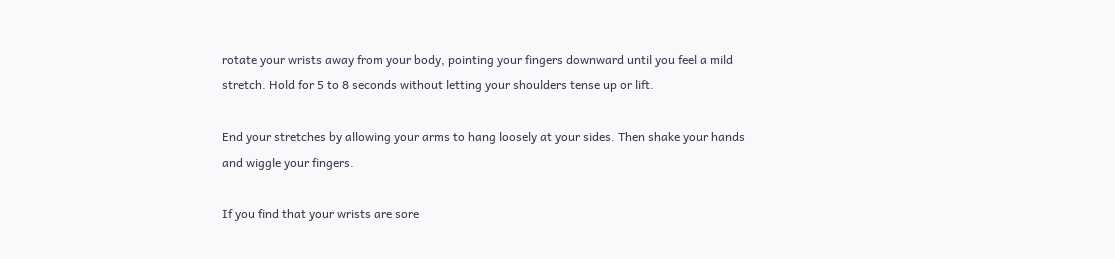rotate your wrists away from your body, pointing your fingers downward until you feel a mild stretch. Hold for 5 to 8 seconds without letting your shoulders tense up or lift.

End your stretches by allowing your arms to hang loosely at your sides. Then shake your hands and wiggle your fingers.

If you find that your wrists are sore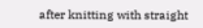after knitting with straight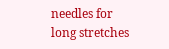needles for long stretches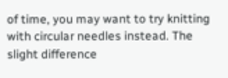of time, you may want to try knitting with circular needles instead. The slight difference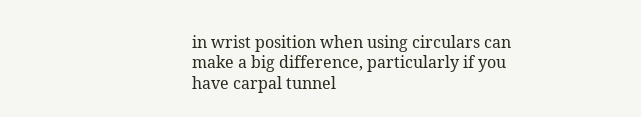in wrist position when using circulars can make a big difference, particularly if you have carpal tunnel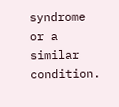syndrome or a similar condition.